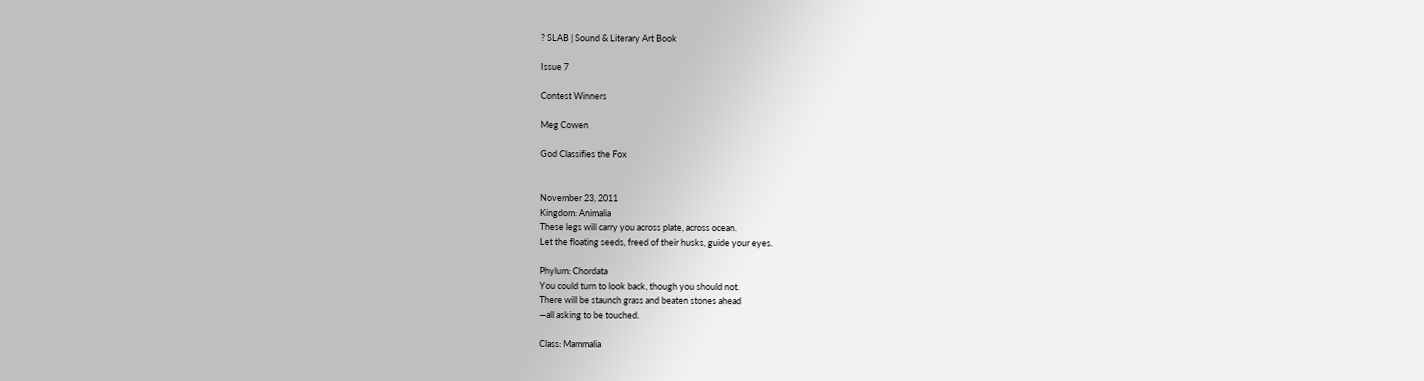? SLAB | Sound & Literary Art Book

Issue 7

Contest Winners

Meg Cowen

God Classifies the Fox


November 23, 2011
Kingdom: Animalia
These legs will carry you across plate, across ocean.
Let the floating seeds, freed of their husks, guide your eyes.

Phylum: Chordata
You could turn to look back, though you should not.
There will be staunch grass and beaten stones ahead
—all asking to be touched.

Class: Mammalia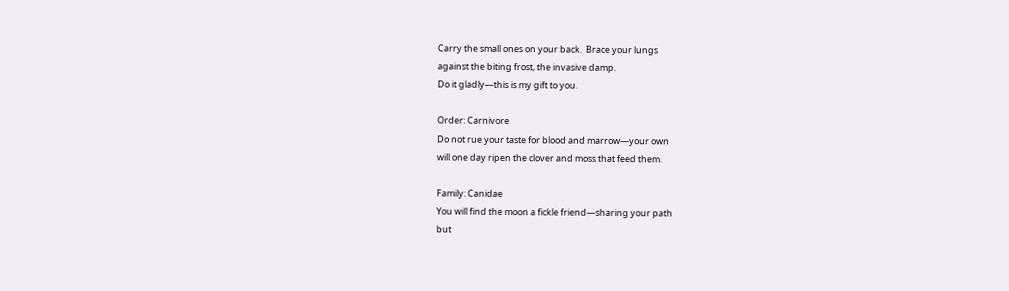Carry the small ones on your back.  Brace your lungs
against the biting frost, the invasive damp.
Do it gladly—this is my gift to you.

Order: Carnivore
Do not rue your taste for blood and marrow—your own
will one day ripen the clover and moss that feed them.

Family: Canidae
You will find the moon a fickle friend—sharing your path
but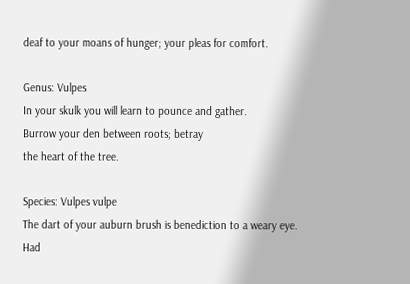deaf to your moans of hunger; your pleas for comfort.

Genus: Vulpes
In your skulk you will learn to pounce and gather.
Burrow your den between roots; betray
the heart of the tree.

Species: Vulpes vulpe
The dart of your auburn brush is benediction to a weary eye.
Had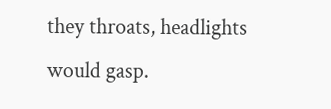they throats, headlights would gasp.